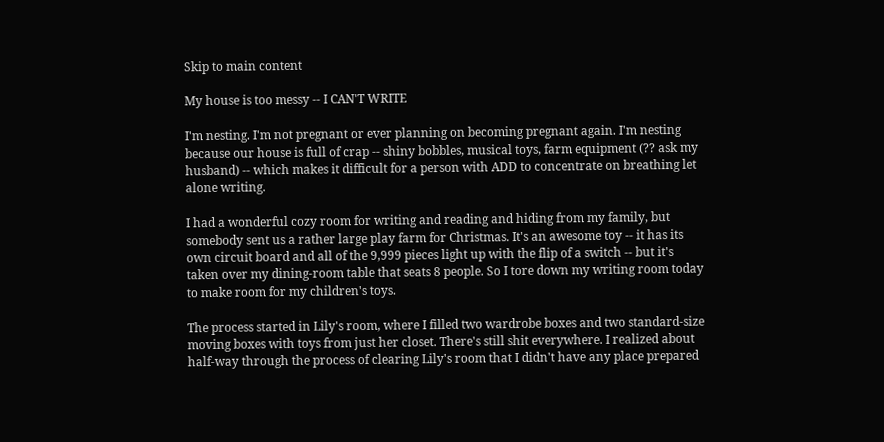Skip to main content

My house is too messy -- I CAN'T WRITE

I'm nesting. I'm not pregnant or ever planning on becoming pregnant again. I'm nesting because our house is full of crap -- shiny bobbles, musical toys, farm equipment (?? ask my husband) -- which makes it difficult for a person with ADD to concentrate on breathing let alone writing.

I had a wonderful cozy room for writing and reading and hiding from my family, but somebody sent us a rather large play farm for Christmas. It's an awesome toy -- it has its own circuit board and all of the 9,999 pieces light up with the flip of a switch -- but it's taken over my dining-room table that seats 8 people. So I tore down my writing room today to make room for my children's toys.

The process started in Lily's room, where I filled two wardrobe boxes and two standard-size moving boxes with toys from just her closet. There's still shit everywhere. I realized about half-way through the process of clearing Lily's room that I didn't have any place prepared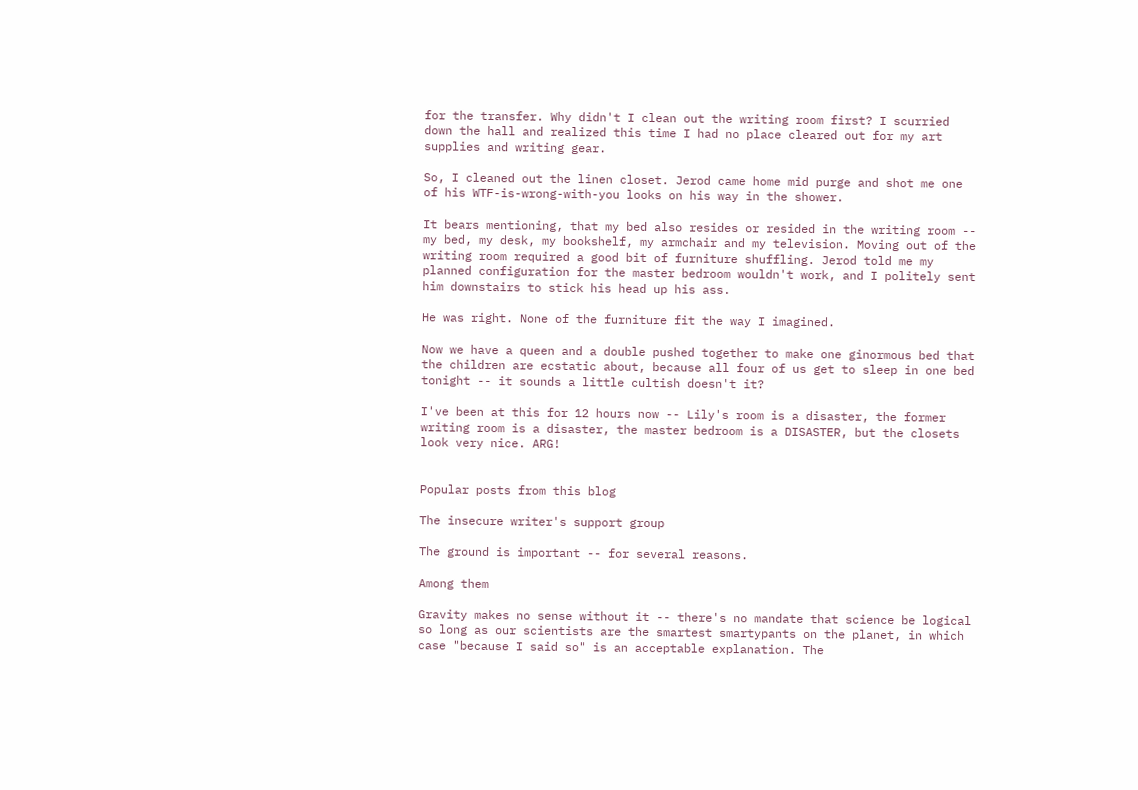for the transfer. Why didn't I clean out the writing room first? I scurried down the hall and realized this time I had no place cleared out for my art supplies and writing gear.

So, I cleaned out the linen closet. Jerod came home mid purge and shot me one of his WTF-is-wrong-with-you looks on his way in the shower.

It bears mentioning, that my bed also resides or resided in the writing room -- my bed, my desk, my bookshelf, my armchair and my television. Moving out of the writing room required a good bit of furniture shuffling. Jerod told me my planned configuration for the master bedroom wouldn't work, and I politely sent him downstairs to stick his head up his ass.

He was right. None of the furniture fit the way I imagined.

Now we have a queen and a double pushed together to make one ginormous bed that the children are ecstatic about, because all four of us get to sleep in one bed tonight -- it sounds a little cultish doesn't it?

I've been at this for 12 hours now -- Lily's room is a disaster, the former writing room is a disaster, the master bedroom is a DISASTER, but the closets look very nice. ARG!


Popular posts from this blog

The insecure writer's support group

The ground is important -- for several reasons.

Among them

Gravity makes no sense without it -- there's no mandate that science be logical so long as our scientists are the smartest smartypants on the planet, in which case "because I said so" is an acceptable explanation. The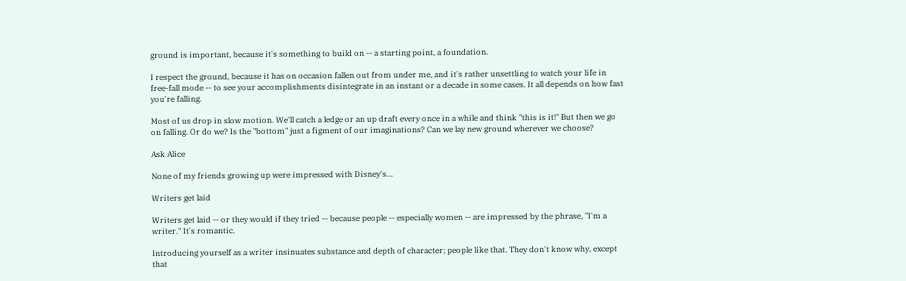ground is important, because it's something to build on -- a starting point, a foundation.

I respect the ground, because it has on occasion fallen out from under me, and it's rather unsettling to watch your life in free-fall mode -- to see your accomplishments disintegrate in an instant or a decade in some cases. It all depends on how fast you're falling.

Most of us drop in slow motion. We'll catch a ledge or an up draft every once in a while and think "this is it!" But then we go on falling. Or do we? Is the "bottom" just a figment of our imaginations? Can we lay new ground wherever we choose?

Ask Alice

None of my friends growing up were impressed with Disney's…

Writers get laid

Writers get laid -- or they would if they tried -- because people -- especially women -- are impressed by the phrase, "I'm a writer." It's romantic.

Introducing yourself as a writer insinuates substance and depth of character; people like that. They don't know why, except that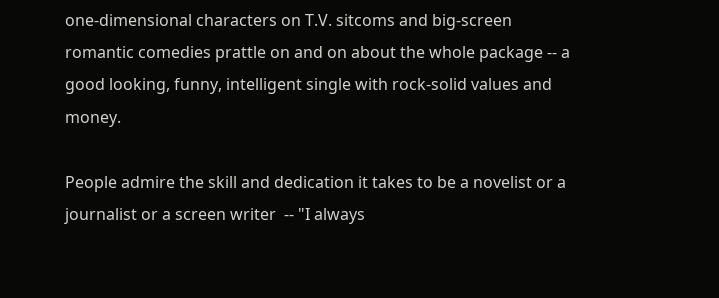one-dimensional characters on T.V. sitcoms and big-screen romantic comedies prattle on and on about the whole package -- a good looking, funny, intelligent single with rock-solid values and money.

People admire the skill and dedication it takes to be a novelist or a journalist or a screen writer  -- "I always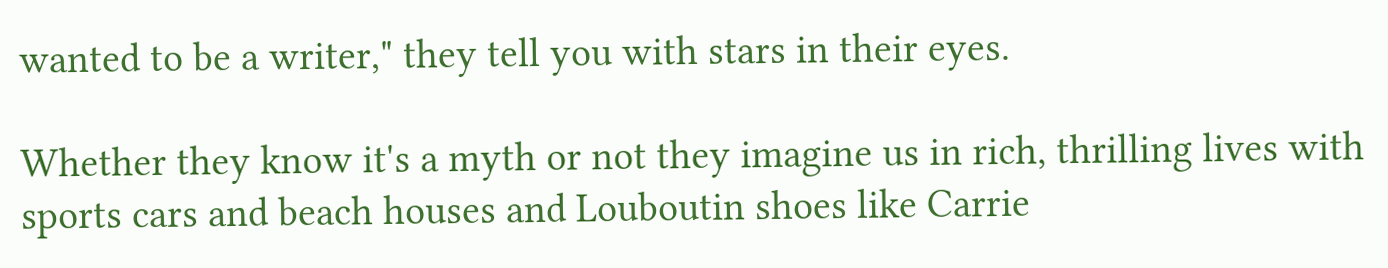wanted to be a writer," they tell you with stars in their eyes.

Whether they know it's a myth or not they imagine us in rich, thrilling lives with sports cars and beach houses and Louboutin shoes like Carrie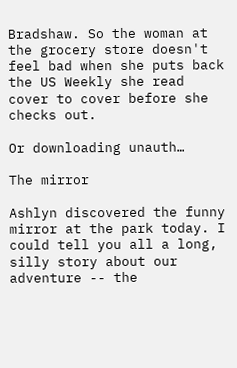Bradshaw. So the woman at the grocery store doesn't feel bad when she puts back the US Weekly she read cover to cover before she checks out.

Or downloading unauth…

The mirror

Ashlyn discovered the funny mirror at the park today. I could tell you all a long, silly story about our adventure -- the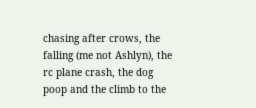chasing after crows, the falling (me not Ashlyn), the rc plane crash, the dog poop and the climb to the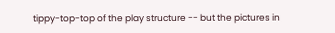tippy-top-top of the play structure -- but the pictures in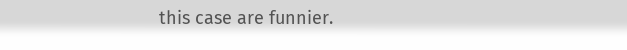this case are funnier.